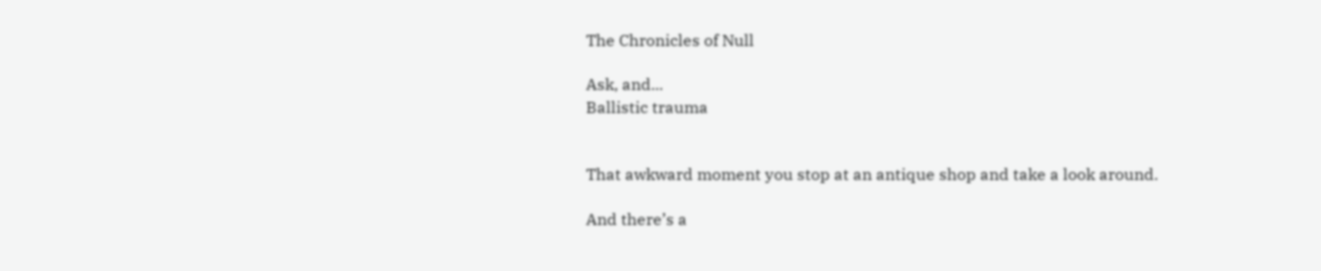The Chronicles of Null

Ask, and...
Ballistic trauma


That awkward moment you stop at an antique shop and take a look around.

And there’s a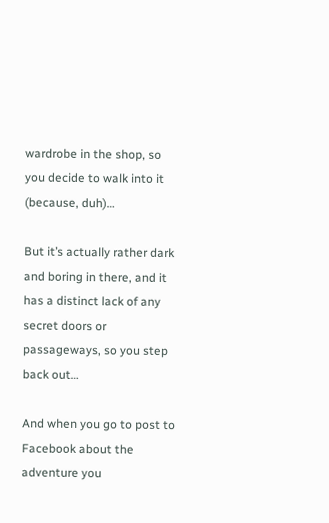wardrobe in the shop, so you decide to walk into it (because, duh)…

But it’s actually rather dark and boring in there, and it has a distinct lack of any secret doors or passageways, so you step back out…

And when you go to post to Facebook about the adventure you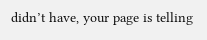didn’t have, your page is telling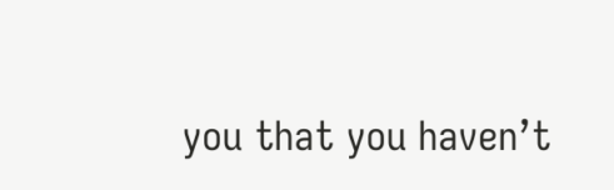you that you haven’t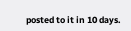posted to it in 10 days.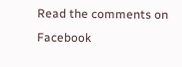Read the comments on Facebook